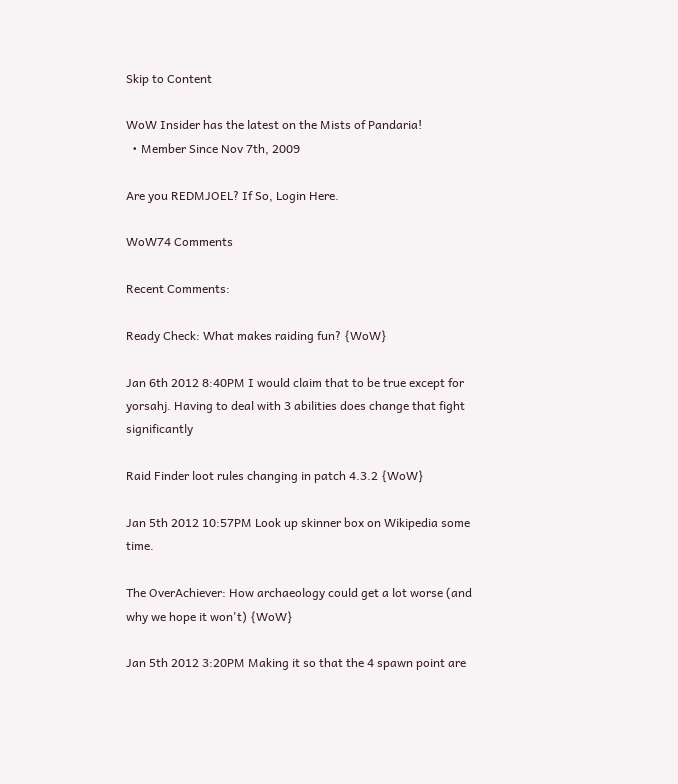Skip to Content

WoW Insider has the latest on the Mists of Pandaria!
  • Member Since Nov 7th, 2009

Are you REDMJOEL? If So, Login Here.

WoW74 Comments

Recent Comments:

Ready Check: What makes raiding fun? {WoW}

Jan 6th 2012 8:40PM I would claim that to be true except for yorsahj. Having to deal with 3 abilities does change that fight significantly

Raid Finder loot rules changing in patch 4.3.2 {WoW}

Jan 5th 2012 10:57PM Look up skinner box on Wikipedia some time.

The OverAchiever: How archaeology could get a lot worse (and why we hope it won't) {WoW}

Jan 5th 2012 3:20PM Making it so that the 4 spawn point are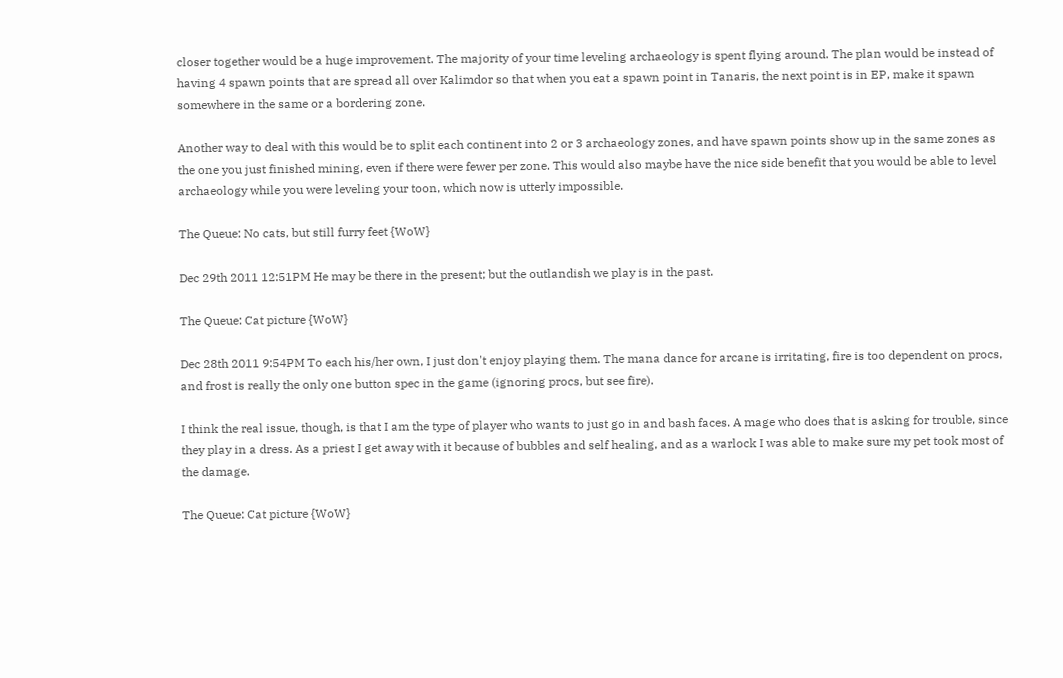closer together would be a huge improvement. The majority of your time leveling archaeology is spent flying around. The plan would be instead of having 4 spawn points that are spread all over Kalimdor so that when you eat a spawn point in Tanaris, the next point is in EP, make it spawn somewhere in the same or a bordering zone.

Another way to deal with this would be to split each continent into 2 or 3 archaeology zones, and have spawn points show up in the same zones as the one you just finished mining, even if there were fewer per zone. This would also maybe have the nice side benefit that you would be able to level archaeology while you were leveling your toon, which now is utterly impossible.

The Queue: No cats, but still furry feet {WoW}

Dec 29th 2011 12:51PM He may be there in the present; but the outlandish we play is in the past.

The Queue: Cat picture {WoW}

Dec 28th 2011 9:54PM To each his/her own, I just don't enjoy playing them. The mana dance for arcane is irritating, fire is too dependent on procs, and frost is really the only one button spec in the game (ignoring procs, but see fire).

I think the real issue, though, is that I am the type of player who wants to just go in and bash faces. A mage who does that is asking for trouble, since they play in a dress. As a priest I get away with it because of bubbles and self healing, and as a warlock I was able to make sure my pet took most of the damage.

The Queue: Cat picture {WoW}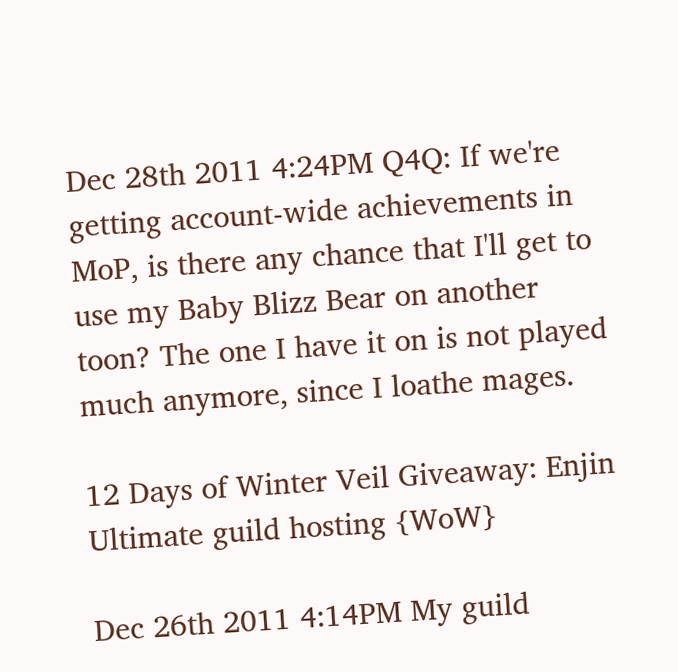Dec 28th 2011 4:24PM Q4Q: If we're getting account-wide achievements in MoP, is there any chance that I'll get to use my Baby Blizz Bear on another toon? The one I have it on is not played much anymore, since I loathe mages.

12 Days of Winter Veil Giveaway: Enjin Ultimate guild hosting {WoW}

Dec 26th 2011 4:14PM My guild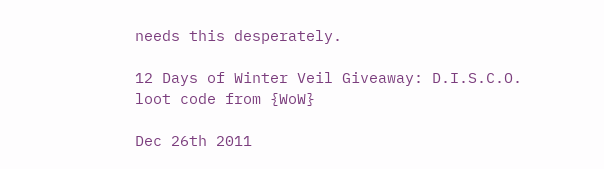needs this desperately.

12 Days of Winter Veil Giveaway: D.I.S.C.O. loot code from {WoW}

Dec 26th 2011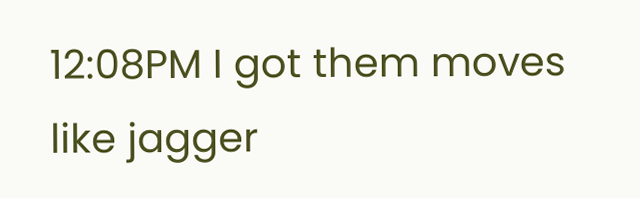12:08PM I got them moves like jagger